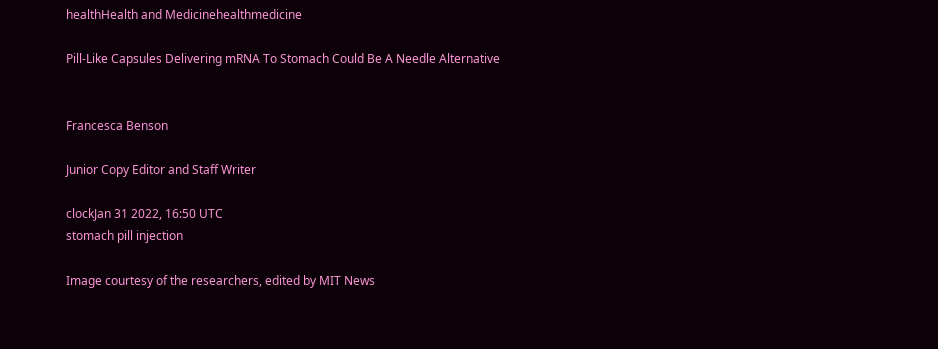healthHealth and Medicinehealthmedicine

Pill-Like Capsules Delivering mRNA To Stomach Could Be A Needle Alternative


Francesca Benson

Junior Copy Editor and Staff Writer

clockJan 31 2022, 16:50 UTC
stomach pill injection

Image courtesy of the researchers, edited by MIT News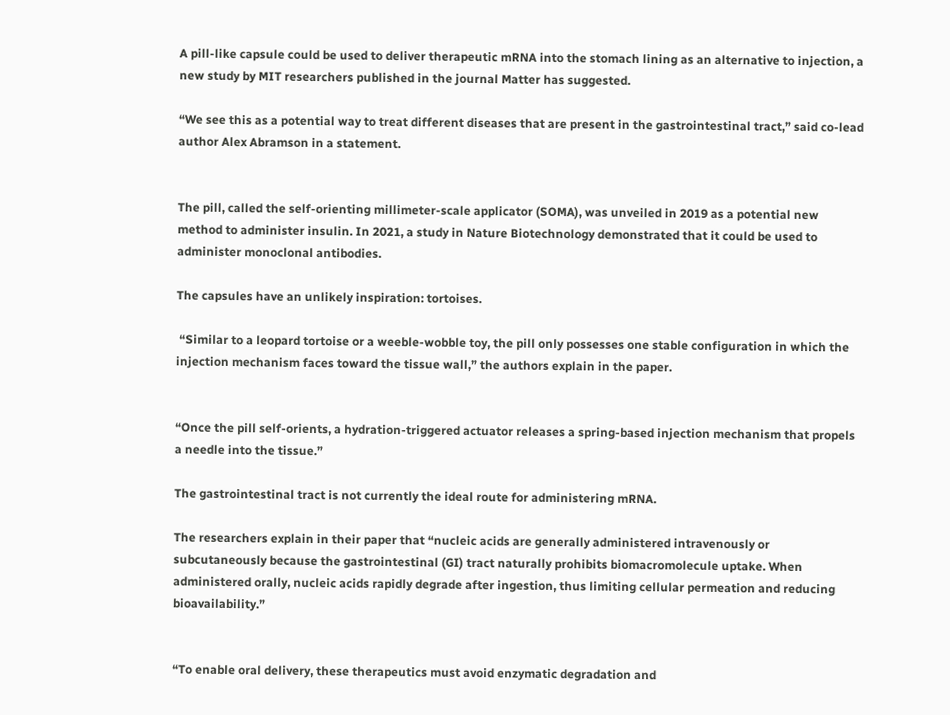A pill-like capsule could be used to deliver therapeutic mRNA into the stomach lining as an alternative to injection, a new study by MIT researchers published in the journal Matter has suggested.

“We see this as a potential way to treat different diseases that are present in the gastrointestinal tract,” said co-lead author Alex Abramson in a statement.


The pill, called the self-orienting millimeter-scale applicator (SOMA), was unveiled in 2019 as a potential new method to administer insulin. In 2021, a study in Nature Biotechnology demonstrated that it could be used to administer monoclonal antibodies.

The capsules have an unlikely inspiration: tortoises.

 “Similar to a leopard tortoise or a weeble-wobble toy, the pill only possesses one stable configuration in which the injection mechanism faces toward the tissue wall,” the authors explain in the paper.


“Once the pill self-orients, a hydration-triggered actuator releases a spring-based injection mechanism that propels a needle into the tissue.”

The gastrointestinal tract is not currently the ideal route for administering mRNA.

The researchers explain in their paper that “nucleic acids are generally administered intravenously or subcutaneously because the gastrointestinal (GI) tract naturally prohibits biomacromolecule uptake. When administered orally, nucleic acids rapidly degrade after ingestion, thus limiting cellular permeation and reducing bioavailability.”


“To enable oral delivery, these therapeutics must avoid enzymatic degradation and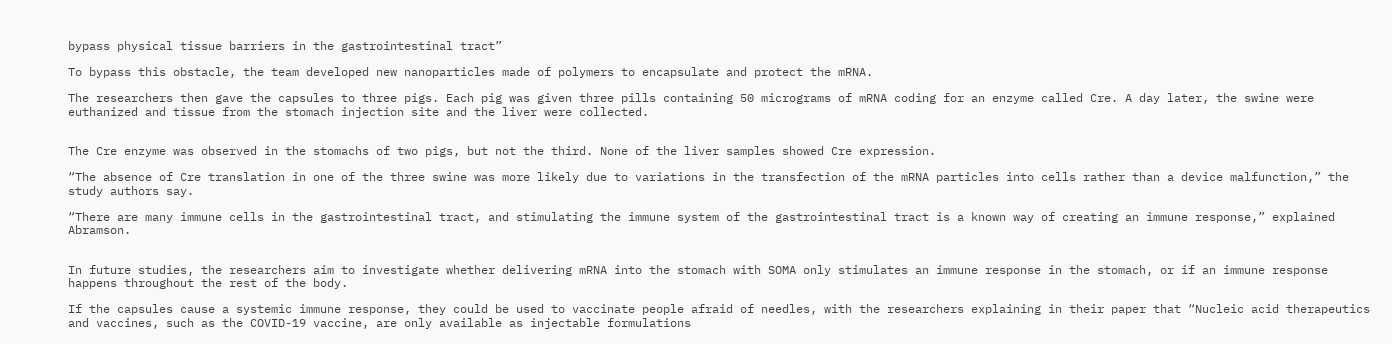bypass physical tissue barriers in the gastrointestinal tract”

To bypass this obstacle, the team developed new nanoparticles made of polymers to encapsulate and protect the mRNA.

The researchers then gave the capsules to three pigs. Each pig was given three pills containing 50 micrograms of mRNA coding for an enzyme called Cre. A day later, the swine were euthanized and tissue from the stomach injection site and the liver were collected.


The Cre enzyme was observed in the stomachs of two pigs, but not the third. None of the liver samples showed Cre expression.

“The absence of Cre translation in one of the three swine was more likely due to variations in the transfection of the mRNA particles into cells rather than a device malfunction,” the study authors say.

“There are many immune cells in the gastrointestinal tract, and stimulating the immune system of the gastrointestinal tract is a known way of creating an immune response,” explained Abramson.


In future studies, the researchers aim to investigate whether delivering mRNA into the stomach with SOMA only stimulates an immune response in the stomach, or if an immune response happens throughout the rest of the body.

If the capsules cause a systemic immune response, they could be used to vaccinate people afraid of needles, with the researchers explaining in their paper that “Nucleic acid therapeutics and vaccines, such as the COVID-19 vaccine, are only available as injectable formulations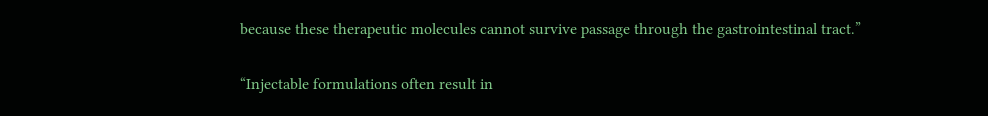because these therapeutic molecules cannot survive passage through the gastrointestinal tract.”

“Injectable formulations often result in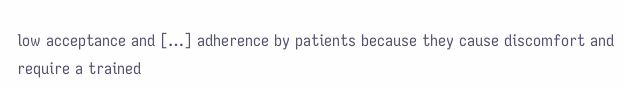low acceptance and […] adherence by patients because they cause discomfort and require a trained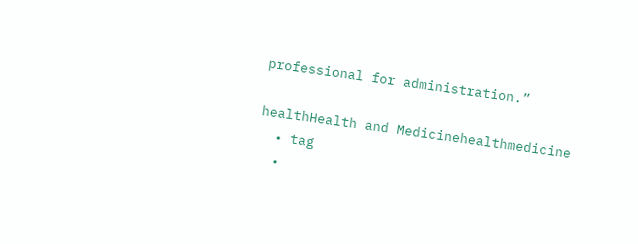professional for administration.”

healthHealth and Medicinehealthmedicine
  • tag
  •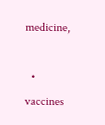medicine,

  • vaccines